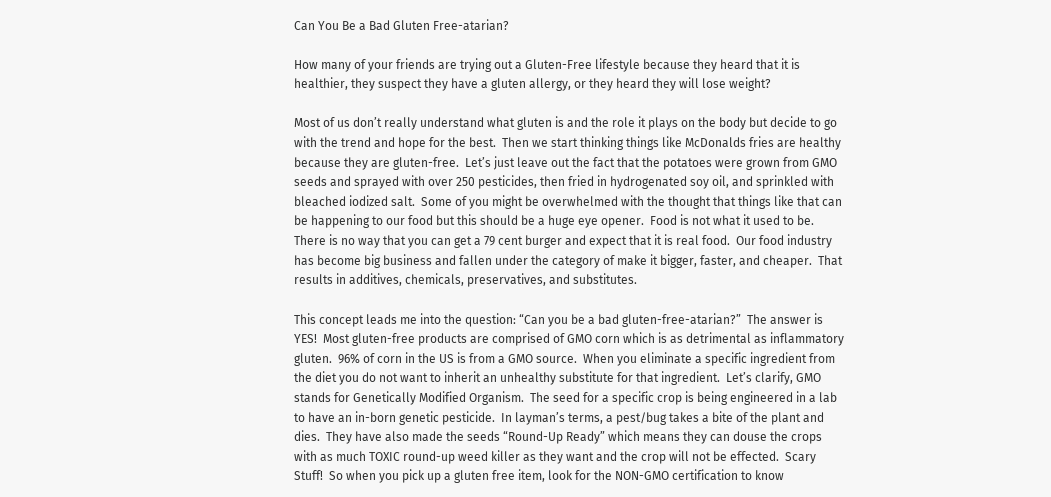Can You Be a Bad Gluten Free-atarian?

How many of your friends are trying out a Gluten-Free lifestyle because they heard that it is healthier, they suspect they have a gluten allergy, or they heard they will lose weight?

Most of us don’t really understand what gluten is and the role it plays on the body but decide to go with the trend and hope for the best.  Then we start thinking things like McDonalds fries are healthy because they are gluten-free.  Let’s just leave out the fact that the potatoes were grown from GMO seeds and sprayed with over 250 pesticides, then fried in hydrogenated soy oil, and sprinkled with bleached iodized salt.  Some of you might be overwhelmed with the thought that things like that can be happening to our food but this should be a huge eye opener.  Food is not what it used to be.  There is no way that you can get a 79 cent burger and expect that it is real food.  Our food industry has become big business and fallen under the category of make it bigger, faster, and cheaper.  That results in additives, chemicals, preservatives, and substitutes.

This concept leads me into the question: “Can you be a bad gluten-free-atarian?”  The answer is YES!  Most gluten-free products are comprised of GMO corn which is as detrimental as inflammatory gluten.  96% of corn in the US is from a GMO source.  When you eliminate a specific ingredient from the diet you do not want to inherit an unhealthy substitute for that ingredient.  Let’s clarify, GMO stands for Genetically Modified Organism.  The seed for a specific crop is being engineered in a lab to have an in-born genetic pesticide.  In layman’s terms, a pest/bug takes a bite of the plant and dies.  They have also made the seeds “Round-Up Ready” which means they can douse the crops with as much TOXIC round-up weed killer as they want and the crop will not be effected.  Scary Stuff!  So when you pick up a gluten free item, look for the NON-GMO certification to know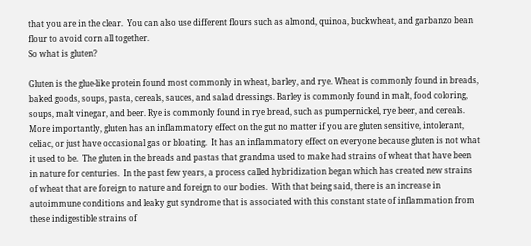that you are in the clear.  You can also use different flours such as almond, quinoa, buckwheat, and garbanzo bean flour to avoid corn all together.
So what is gluten?

Gluten is the glue-like protein found most commonly in wheat, barley, and rye. Wheat is commonly found in breads, baked goods, soups, pasta, cereals, sauces, and salad dressings. Barley is commonly found in malt, food coloring, soups, malt vinegar, and beer. Rye is commonly found in rye bread, such as pumpernickel, rye beer, and cereals.  More importantly, gluten has an inflammatory effect on the gut no matter if you are gluten sensitive, intolerant, celiac, or just have occasional gas or bloating.  It has an inflammatory effect on everyone because gluten is not what it used to be.  The gluten in the breads and pastas that grandma used to make had strains of wheat that have been in nature for centuries.  In the past few years, a process called hybridization began which has created new strains of wheat that are foreign to nature and foreign to our bodies.  With that being said, there is an increase in autoimmune conditions and leaky gut syndrome that is associated with this constant state of inflammation from these indigestible strains of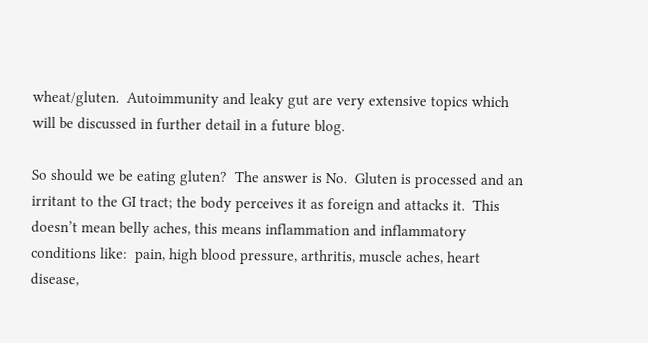wheat/gluten.  Autoimmunity and leaky gut are very extensive topics which will be discussed in further detail in a future blog.

So should we be eating gluten?  The answer is No.  Gluten is processed and an irritant to the GI tract; the body perceives it as foreign and attacks it.  This doesn’t mean belly aches, this means inflammation and inflammatory conditions like:  pain, high blood pressure, arthritis, muscle aches, heart disease,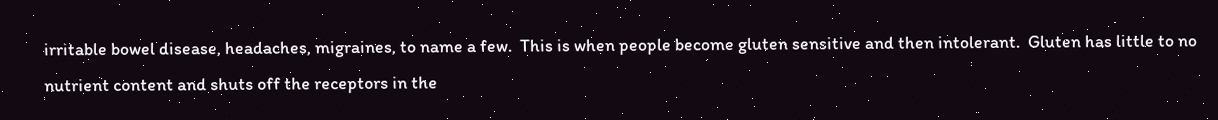irritable bowel disease, headaches, migraines, to name a few.  This is when people become gluten sensitive and then intolerant.  Gluten has little to no nutrient content and shuts off the receptors in the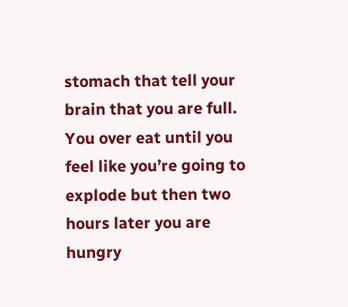stomach that tell your brain that you are full.  You over eat until you feel like you’re going to explode but then two hours later you are hungry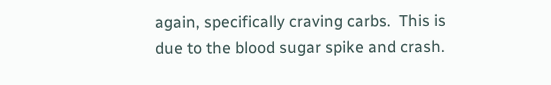again, specifically craving carbs.  This is due to the blood sugar spike and crash.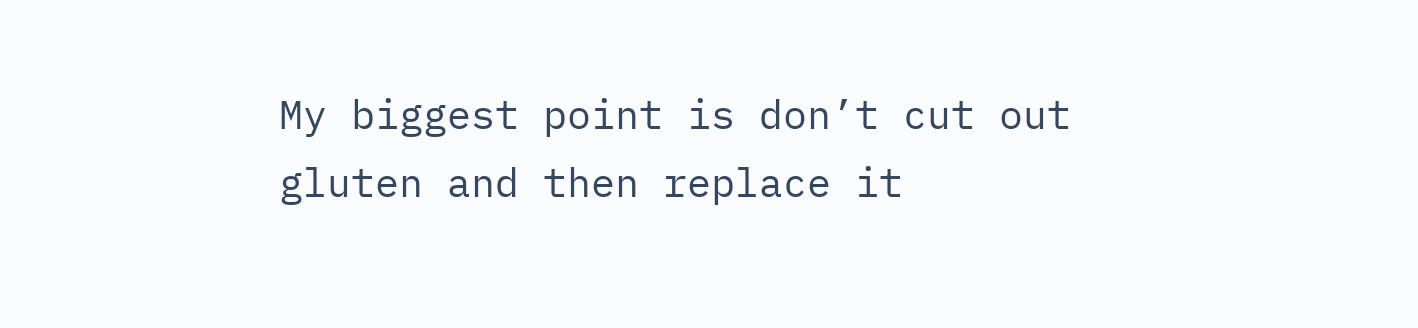My biggest point is don’t cut out gluten and then replace it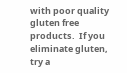with poor quality gluten free products.  If you eliminate gluten, try a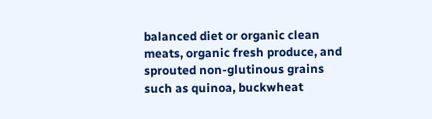balanced diet or organic clean meats, organic fresh produce, and sprouted non-glutinous grains such as quinoa, buckwheat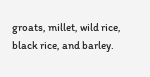groats, millet, wild rice, black rice, and barley.